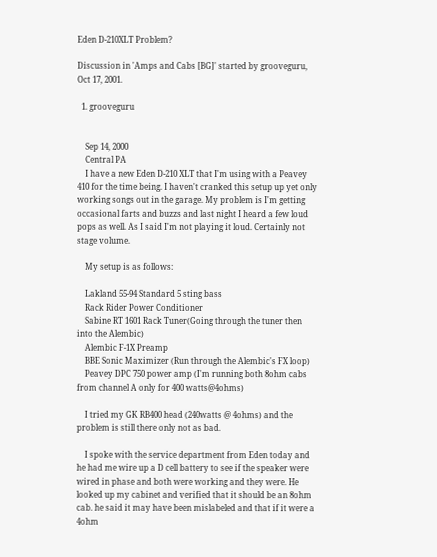Eden D-210XLT Problem?

Discussion in 'Amps and Cabs [BG]' started by grooveguru, Oct 17, 2001.

  1. grooveguru


    Sep 14, 2000
    Central PA
    I have a new Eden D-210 XLT that I'm using with a Peavey 410 for the time being. I haven't cranked this setup up yet only working songs out in the garage. My problem is I'm getting occasional farts and buzzs and last night I heard a few loud pops as well. As I said I'm not playing it loud. Certainly not stage volume.

    My setup is as follows:

    Lakland 55-94 Standard 5 sting bass
    Rack Rider Power Conditioner
    Sabine RT 1601 Rack Tuner(Going through the tuner then into the Alembic)
    Alembic F-1X Preamp
    BBE Sonic Maximizer (Run through the Alembic's FX loop)
    Peavey DPC 750 power amp (I'm running both 8ohm cabs from channel A only for 400 watts@4ohms)

    I tried my GK RB400 head (240watts @ 4ohms) and the problem is still there only not as bad.

    I spoke with the service department from Eden today and he had me wire up a D cell battery to see if the speaker were wired in phase and both were working and they were. He looked up my cabinet and verified that it should be an 8ohm cab. he said it may have been mislabeled and that if it were a 4ohm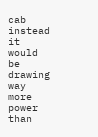cab instead it would be drawing way more power than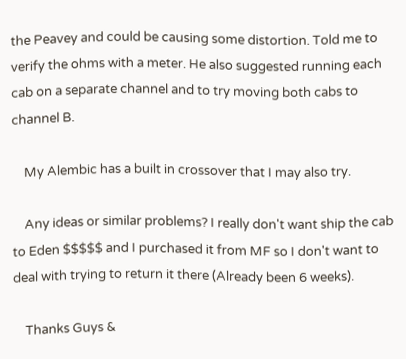the Peavey and could be causing some distortion. Told me to verify the ohms with a meter. He also suggested running each cab on a separate channel and to try moving both cabs to channel B.

    My Alembic has a built in crossover that I may also try.

    Any ideas or similar problems? I really don't want ship the cab to Eden $$$$$ and I purchased it from MF so I don't want to deal with trying to return it there (Already been 6 weeks).

    Thanks Guys &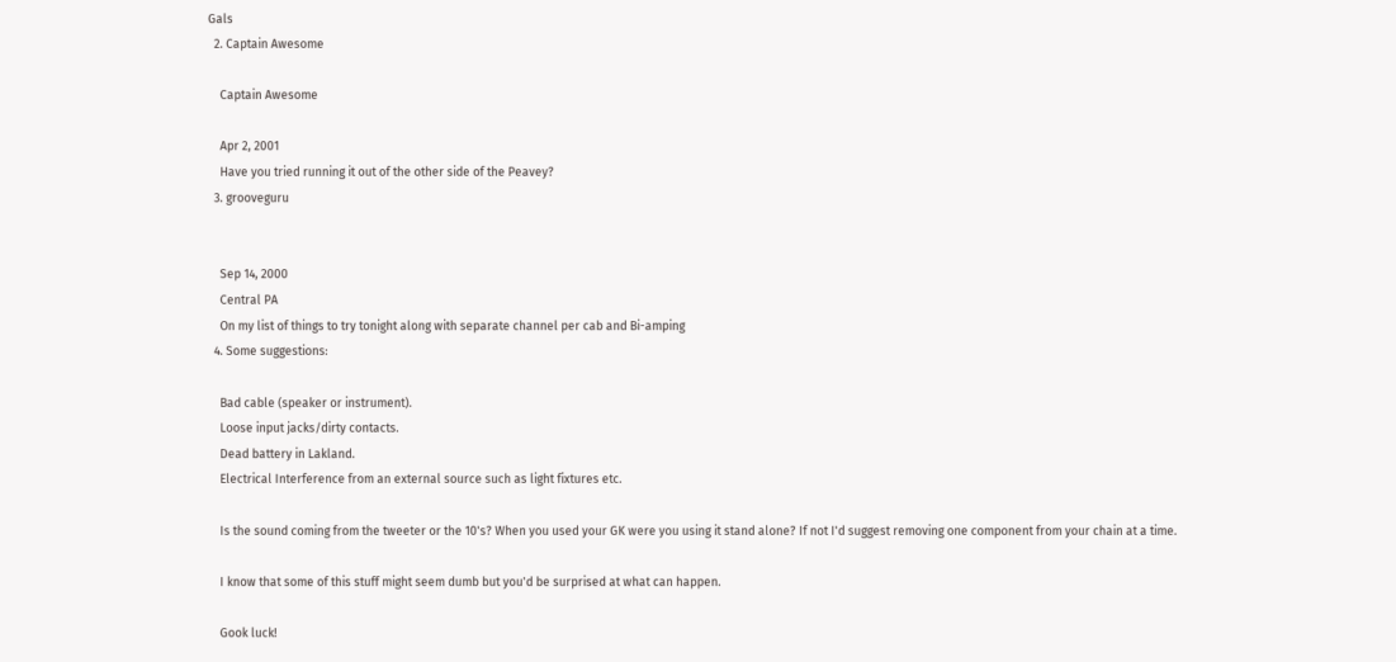Gals
  2. Captain Awesome

    Captain Awesome

    Apr 2, 2001
    Have you tried running it out of the other side of the Peavey?
  3. grooveguru


    Sep 14, 2000
    Central PA
    On my list of things to try tonight along with separate channel per cab and Bi-amping
  4. Some suggestions:

    Bad cable (speaker or instrument).
    Loose input jacks/dirty contacts.
    Dead battery in Lakland.
    Electrical Interference from an external source such as light fixtures etc.

    Is the sound coming from the tweeter or the 10's? When you used your GK were you using it stand alone? If not I'd suggest removing one component from your chain at a time.

    I know that some of this stuff might seem dumb but you'd be surprised at what can happen.

    Gook luck!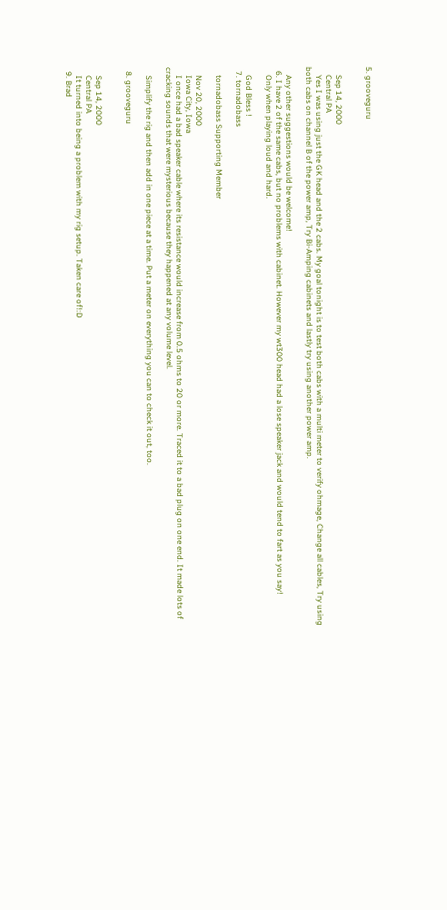5. grooveguru


    Sep 14, 2000
    Central PA
    Yes I was using just the GK head and the 2 cabs. My goal tonight is to test both cabs with a multi meter to verify ohmage, Change all cables, Try using both cabs on channel B of the power amp, Try Bi-Amping cabinets and lastly try using another power amp.

    Any other suggestions would be welcome!
  6. I have 2 of the same cabs, but no problems with cabinet. However my wt300 head had a lose speaker jack and would tend to fart as you say!
    Only when playing loud and hard.

    God Bless !
  7. tornadobass

    tornadobass Supporting Member

    Nov 20, 2000
    Iowa City, Iowa
    I once had a bad speaker cable where its resistance would increase from 0.5 ohms to 20 or more. Traced it to a bad plug on one end. It made lots of cracking sounds that were mysterious because they happened at any volume level.

    Simplify the rig and then add in one piece at a time. Put a meter on everything you can to check it out, too.

  8. grooveguru


    Sep 14, 2000
    Central PA
    It turned into being a problem with my rig setup. Taken care of!:D
  9. Brad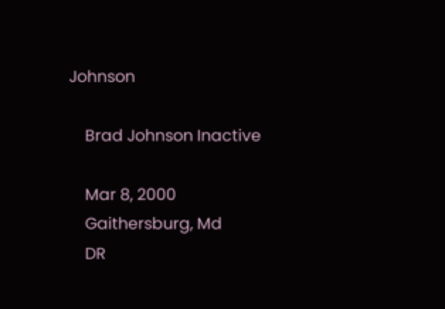Johnson

    Brad Johnson Inactive

    Mar 8, 2000
    Gaithersburg, Md
    DR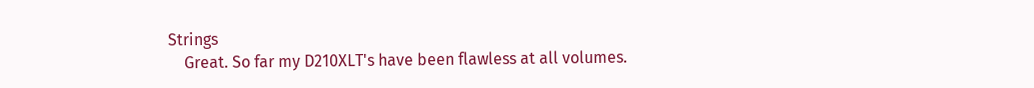Strings
    Great. So far my D210XLT's have been flawless at all volumes.